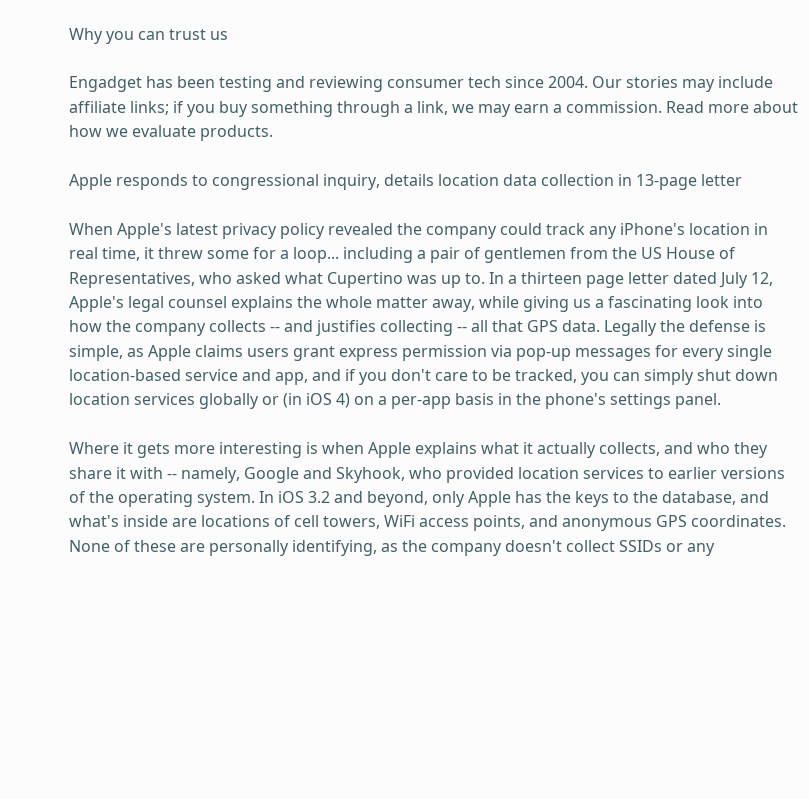Why you can trust us

Engadget has been testing and reviewing consumer tech since 2004. Our stories may include affiliate links; if you buy something through a link, we may earn a commission. Read more about how we evaluate products.

Apple responds to congressional inquiry, details location data collection in 13-page letter

When Apple's latest privacy policy revealed the company could track any iPhone's location in real time, it threw some for a loop... including a pair of gentlemen from the US House of Representatives, who asked what Cupertino was up to. In a thirteen page letter dated July 12, Apple's legal counsel explains the whole matter away, while giving us a fascinating look into how the company collects -- and justifies collecting -- all that GPS data. Legally the defense is simple, as Apple claims users grant express permission via pop-up messages for every single location-based service and app, and if you don't care to be tracked, you can simply shut down location services globally or (in iOS 4) on a per-app basis in the phone's settings panel.

Where it gets more interesting is when Apple explains what it actually collects, and who they share it with -- namely, Google and Skyhook, who provided location services to earlier versions of the operating system. In iOS 3.2 and beyond, only Apple has the keys to the database, and what's inside are locations of cell towers, WiFi access points, and anonymous GPS coordinates. None of these are personally identifying, as the company doesn't collect SSIDs or any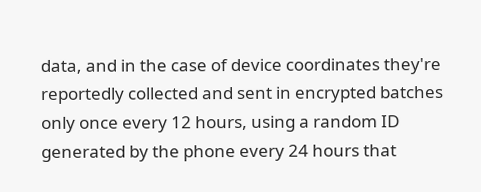data, and in the case of device coordinates they're reportedly collected and sent in encrypted batches only once every 12 hours, using a random ID generated by the phone every 24 hours that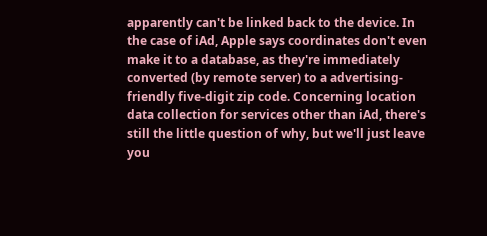apparently can't be linked back to the device. In the case of iAd, Apple says coordinates don't even make it to a database, as they're immediately converted (by remote server) to a advertising-friendly five-digit zip code. Concerning location data collection for services other than iAd, there's still the little question of why, but we'll just leave you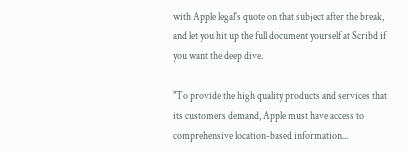with Apple legal's quote on that subject after the break, and let you hit up the full document yourself at Scribd if you want the deep dive.

"To provide the high quality products and services that its customers demand, Apple must have access to comprehensive location-based information...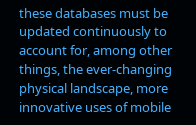these databases must be updated continuously to account for, among other things, the ever-changing physical landscape, more innovative uses of mobile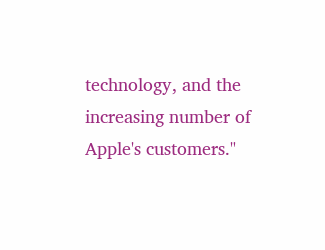technology, and the increasing number of Apple's customers."